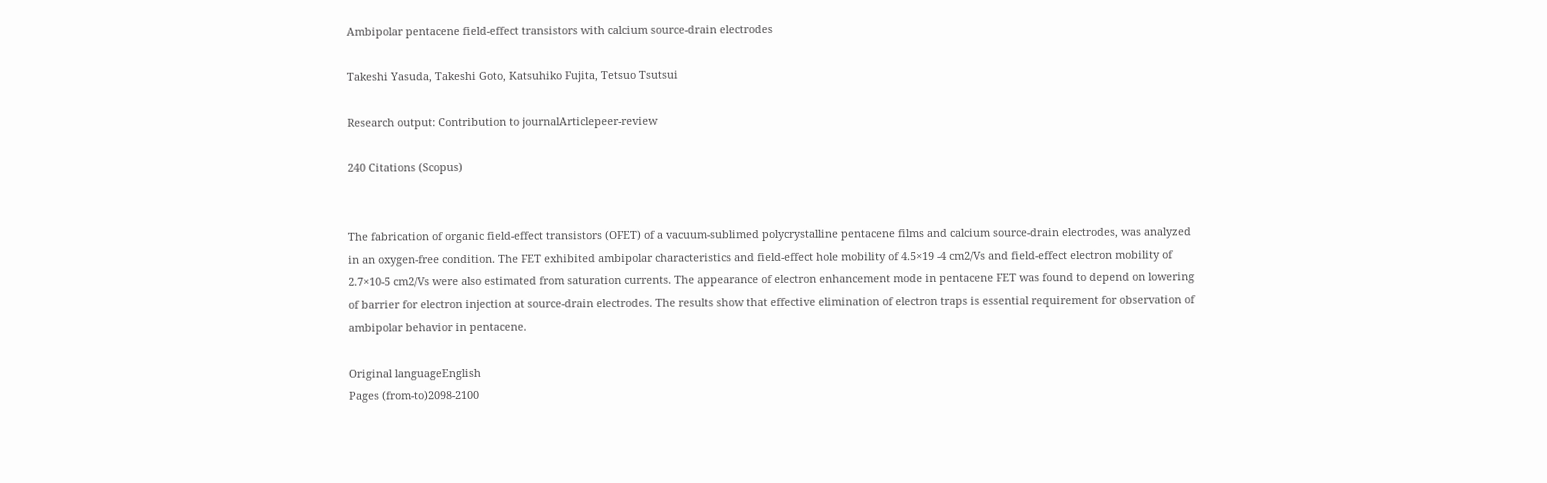Ambipolar pentacene field-effect transistors with calcium source-drain electrodes

Takeshi Yasuda, Takeshi Goto, Katsuhiko Fujita, Tetsuo Tsutsui

Research output: Contribution to journalArticlepeer-review

240 Citations (Scopus)


The fabrication of organic field-effect transistors (OFET) of a vacuum-sublimed polycrystalline pentacene films and calcium source-drain electrodes, was analyzed in an oxygen-free condition. The FET exhibited ambipolar characteristics and field-effect hole mobility of 4.5×19 -4 cm2/Vs and field-effect electron mobility of 2.7×10-5 cm2/Vs were also estimated from saturation currents. The appearance of electron enhancement mode in pentacene FET was found to depend on lowering of barrier for electron injection at source-drain electrodes. The results show that effective elimination of electron traps is essential requirement for observation of ambipolar behavior in pentacene.

Original languageEnglish
Pages (from-to)2098-2100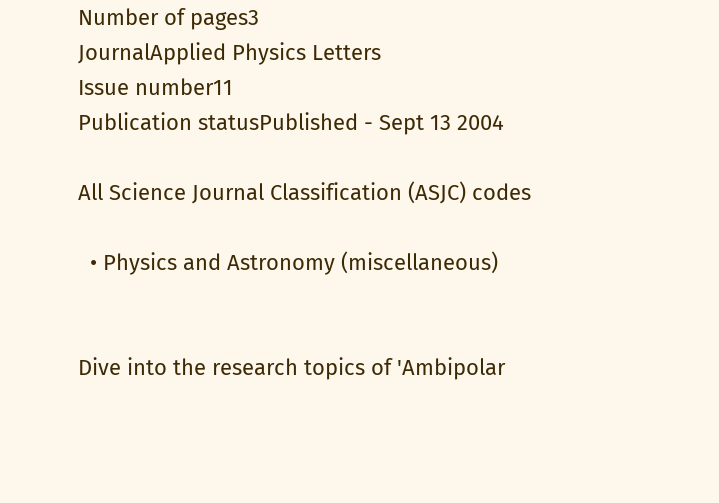Number of pages3
JournalApplied Physics Letters
Issue number11
Publication statusPublished - Sept 13 2004

All Science Journal Classification (ASJC) codes

  • Physics and Astronomy (miscellaneous)


Dive into the research topics of 'Ambipolar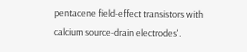pentacene field-effect transistors with calcium source-drain electrodes'.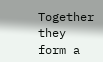Together they form a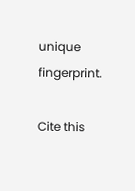unique fingerprint.

Cite this